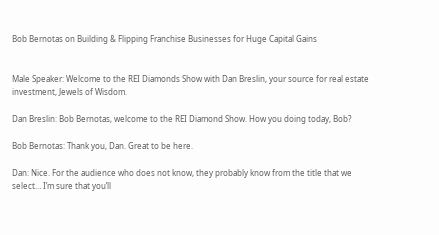Bob Bernotas on Building & Flipping Franchise Businesses for Huge Capital Gains


Male Speaker: Welcome to the REI Diamonds Show with Dan Breslin, your source for real estate investment, Jewels of Wisdom.

Dan Breslin: Bob Bernotas, welcome to the REI Diamond Show. How you doing today, Bob?

Bob Bernotas: Thank you, Dan. Great to be here.

Dan: Nice. For the audience who does not know, they probably know from the title that we select… I’m sure that you’ll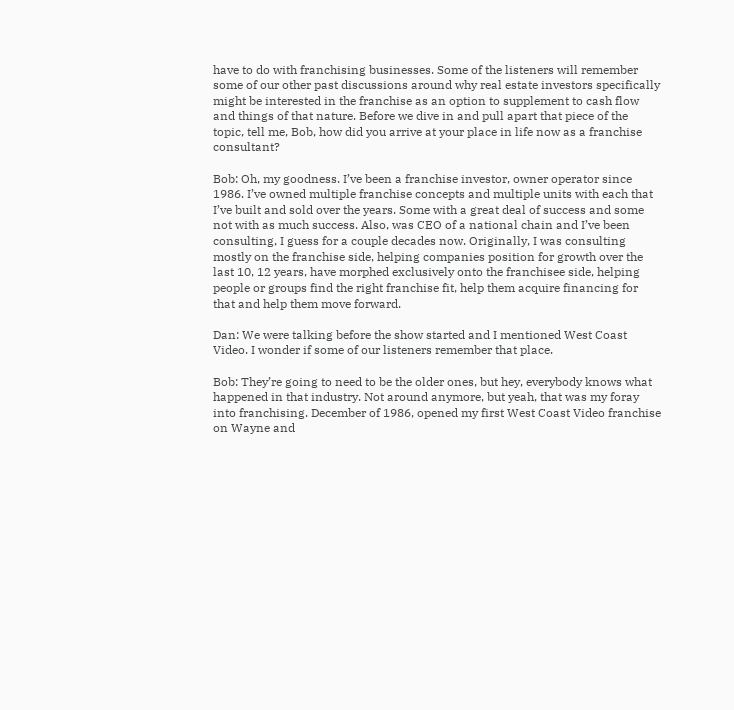have to do with franchising businesses. Some of the listeners will remember some of our other past discussions around why real estate investors specifically might be interested in the franchise as an option to supplement to cash flow and things of that nature. Before we dive in and pull apart that piece of the topic, tell me, Bob, how did you arrive at your place in life now as a franchise consultant?

Bob: Oh, my goodness. I’ve been a franchise investor, owner operator since 1986. I’ve owned multiple franchise concepts and multiple units with each that I’ve built and sold over the years. Some with a great deal of success and some not with as much success. Also, was CEO of a national chain and I’ve been consulting, I guess for a couple decades now. Originally, I was consulting mostly on the franchise side, helping companies position for growth over the last 10, 12 years, have morphed exclusively onto the franchisee side, helping people or groups find the right franchise fit, help them acquire financing for that and help them move forward.

Dan: We were talking before the show started and I mentioned West Coast Video. I wonder if some of our listeners remember that place.

Bob: They’re going to need to be the older ones, but hey, everybody knows what happened in that industry. Not around anymore, but yeah, that was my foray into franchising. December of 1986, opened my first West Coast Video franchise on Wayne and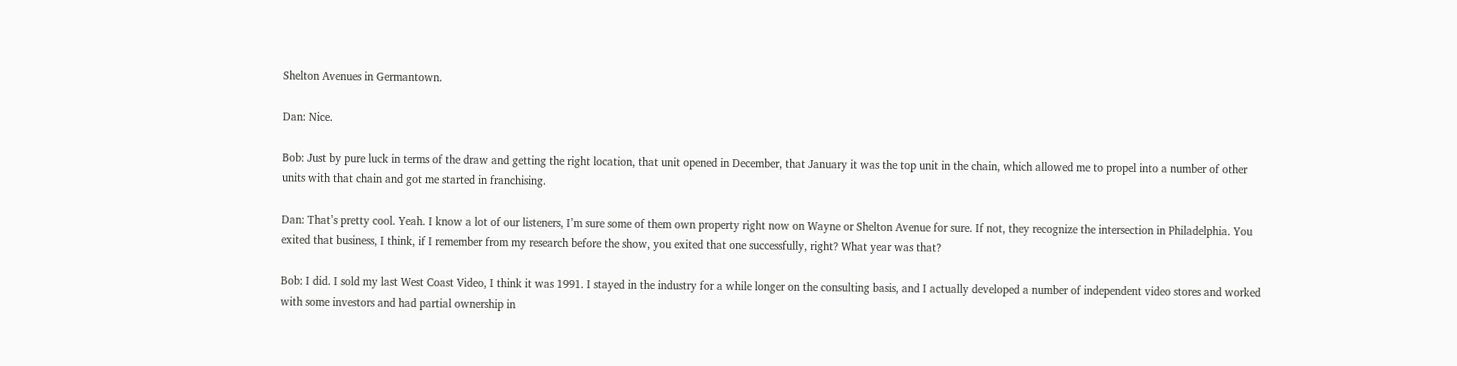Shelton Avenues in Germantown.

Dan: Nice.

Bob: Just by pure luck in terms of the draw and getting the right location, that unit opened in December, that January it was the top unit in the chain, which allowed me to propel into a number of other units with that chain and got me started in franchising.

Dan: That’s pretty cool. Yeah. I know a lot of our listeners, I’m sure some of them own property right now on Wayne or Shelton Avenue for sure. If not, they recognize the intersection in Philadelphia. You exited that business, I think, if I remember from my research before the show, you exited that one successfully, right? What year was that?

Bob: I did. I sold my last West Coast Video, I think it was 1991. I stayed in the industry for a while longer on the consulting basis, and I actually developed a number of independent video stores and worked with some investors and had partial ownership in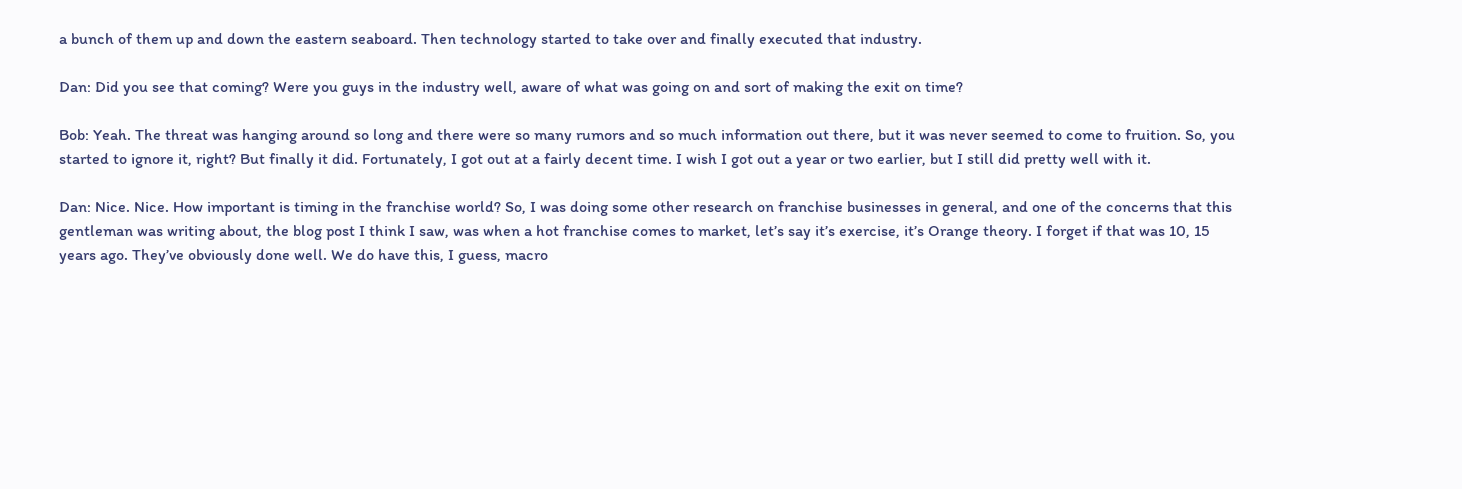a bunch of them up and down the eastern seaboard. Then technology started to take over and finally executed that industry.

Dan: Did you see that coming? Were you guys in the industry well, aware of what was going on and sort of making the exit on time?

Bob: Yeah. The threat was hanging around so long and there were so many rumors and so much information out there, but it was never seemed to come to fruition. So, you started to ignore it, right? But finally it did. Fortunately, I got out at a fairly decent time. I wish I got out a year or two earlier, but I still did pretty well with it.

Dan: Nice. Nice. How important is timing in the franchise world? So, I was doing some other research on franchise businesses in general, and one of the concerns that this gentleman was writing about, the blog post I think I saw, was when a hot franchise comes to market, let’s say it’s exercise, it’s Orange theory. I forget if that was 10, 15 years ago. They’ve obviously done well. We do have this, I guess, macro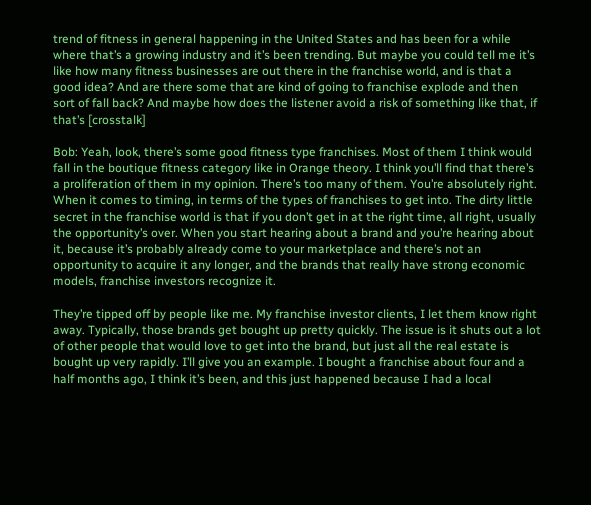trend of fitness in general happening in the United States and has been for a while where that’s a growing industry and it’s been trending. But maybe you could tell me it’s like how many fitness businesses are out there in the franchise world, and is that a good idea? And are there some that are kind of going to franchise explode and then sort of fall back? And maybe how does the listener avoid a risk of something like that, if that’s [crosstalk]

Bob: Yeah, look, there’s some good fitness type franchises. Most of them I think would fall in the boutique fitness category like in Orange theory. I think you’ll find that there’s a proliferation of them in my opinion. There’s too many of them. You’re absolutely right. When it comes to timing, in terms of the types of franchises to get into. The dirty little secret in the franchise world is that if you don’t get in at the right time, all right, usually the opportunity’s over. When you start hearing about a brand and you’re hearing about it, because it’s probably already come to your marketplace and there’s not an opportunity to acquire it any longer, and the brands that really have strong economic models, franchise investors recognize it.

They’re tipped off by people like me. My franchise investor clients, I let them know right away. Typically, those brands get bought up pretty quickly. The issue is it shuts out a lot of other people that would love to get into the brand, but just all the real estate is bought up very rapidly. I’ll give you an example. I bought a franchise about four and a half months ago, I think it’s been, and this just happened because I had a local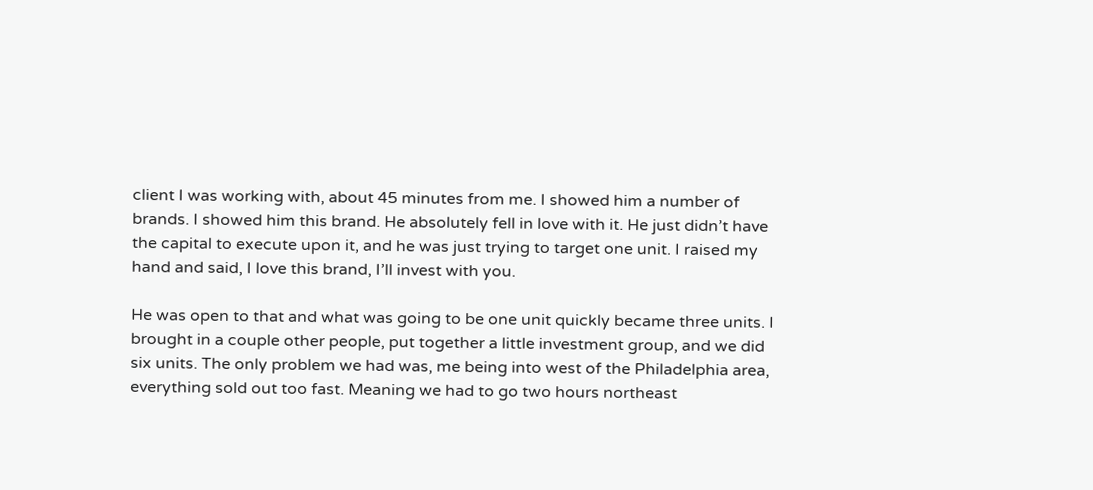client I was working with, about 45 minutes from me. I showed him a number of brands. I showed him this brand. He absolutely fell in love with it. He just didn’t have the capital to execute upon it, and he was just trying to target one unit. I raised my hand and said, I love this brand, I’ll invest with you.

He was open to that and what was going to be one unit quickly became three units. I brought in a couple other people, put together a little investment group, and we did six units. The only problem we had was, me being into west of the Philadelphia area, everything sold out too fast. Meaning we had to go two hours northeast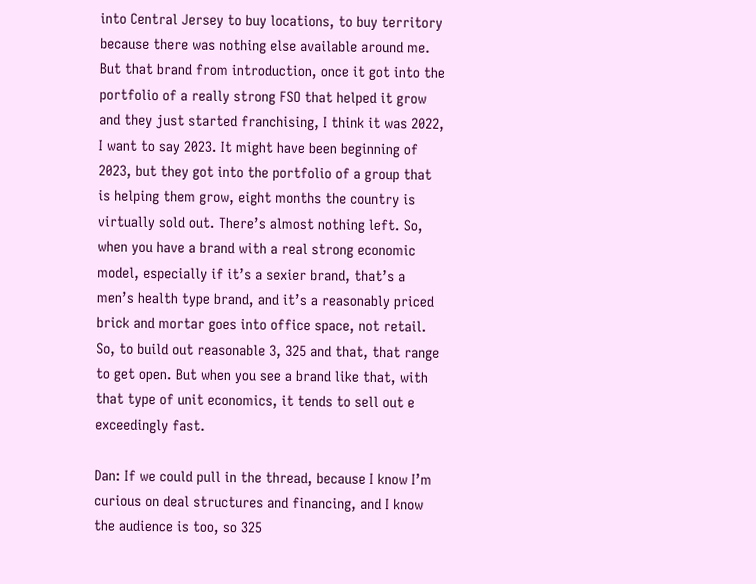into Central Jersey to buy locations, to buy territory because there was nothing else available around me. But that brand from introduction, once it got into the portfolio of a really strong FSO that helped it grow and they just started franchising, I think it was 2022, I want to say 2023. It might have been beginning of 2023, but they got into the portfolio of a group that is helping them grow, eight months the country is virtually sold out. There’s almost nothing left. So, when you have a brand with a real strong economic model, especially if it’s a sexier brand, that’s a men’s health type brand, and it’s a reasonably priced brick and mortar goes into office space, not retail. So, to build out reasonable 3, 325 and that, that range to get open. But when you see a brand like that, with that type of unit economics, it tends to sell out e exceedingly fast.

Dan: If we could pull in the thread, because I know I’m curious on deal structures and financing, and I know the audience is too, so 325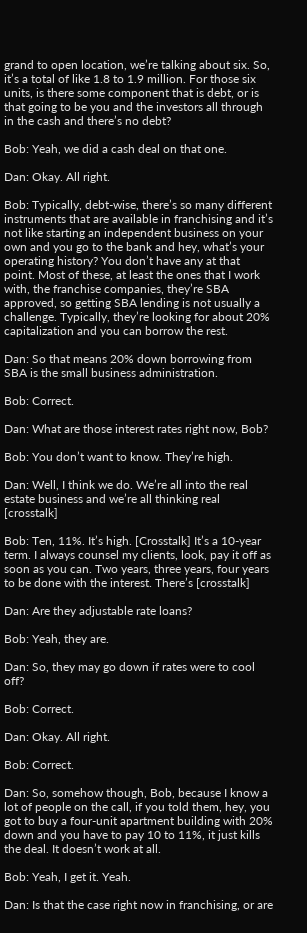grand to open location, we’re talking about six. So, it’s a total of like 1.8 to 1.9 million. For those six units, is there some component that is debt, or is that going to be you and the investors all through in the cash and there’s no debt?

Bob: Yeah, we did a cash deal on that one.

Dan: Okay. All right.

Bob: Typically, debt-wise, there’s so many different instruments that are available in franchising and it’s not like starting an independent business on your own and you go to the bank and hey, what’s your operating history? You don’t have any at that point. Most of these, at least the ones that I work with, the franchise companies, they’re SBA approved, so getting SBA lending is not usually a challenge. Typically, they’re looking for about 20% capitalization and you can borrow the rest.

Dan: So that means 20% down borrowing from SBA is the small business administration.

Bob: Correct.

Dan: What are those interest rates right now, Bob?

Bob: You don’t want to know. They’re high.

Dan: Well, I think we do. We’re all into the real estate business and we’re all thinking real [crosstalk]

Bob: Ten, 11%. It’s high. [Crosstalk] It’s a 10-year term. I always counsel my clients, look, pay it off as soon as you can. Two years, three years, four years to be done with the interest. There’s [crosstalk]

Dan: Are they adjustable rate loans?

Bob: Yeah, they are.

Dan: So, they may go down if rates were to cool off?

Bob: Correct.

Dan: Okay. All right.

Bob: Correct.

Dan: So, somehow though, Bob, because I know a lot of people on the call, if you told them, hey, you got to buy a four-unit apartment building with 20% down and you have to pay 10 to 11%, it just kills the deal. It doesn’t work at all.

Bob: Yeah, I get it. Yeah.

Dan: Is that the case right now in franchising, or are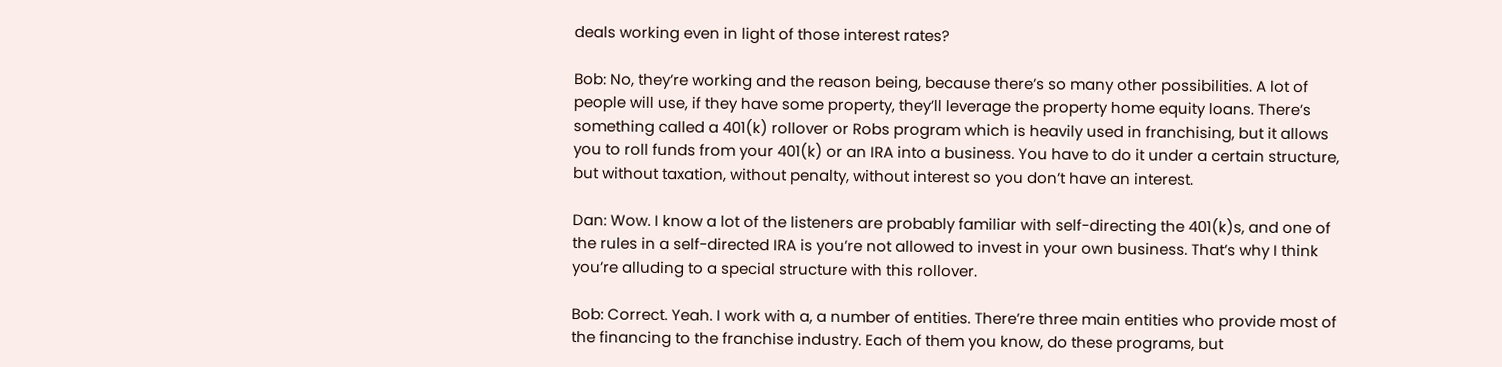deals working even in light of those interest rates?

Bob: No, they’re working and the reason being, because there’s so many other possibilities. A lot of people will use, if they have some property, they’ll leverage the property home equity loans. There’s something called a 401(k) rollover or Robs program which is heavily used in franchising, but it allows you to roll funds from your 401(k) or an IRA into a business. You have to do it under a certain structure, but without taxation, without penalty, without interest so you don’t have an interest.

Dan: Wow. I know a lot of the listeners are probably familiar with self-directing the 401(k)s, and one of the rules in a self-directed IRA is you’re not allowed to invest in your own business. That’s why I think you’re alluding to a special structure with this rollover.

Bob: Correct. Yeah. I work with a, a number of entities. There’re three main entities who provide most of the financing to the franchise industry. Each of them you know, do these programs, but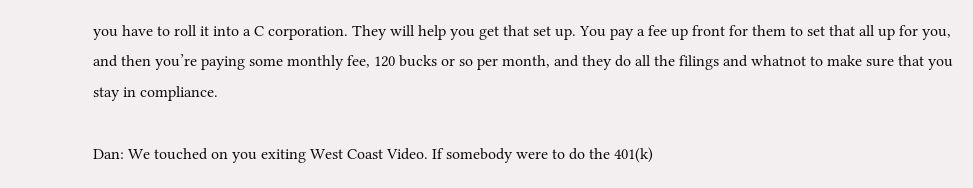you have to roll it into a C corporation. They will help you get that set up. You pay a fee up front for them to set that all up for you, and then you’re paying some monthly fee, 120 bucks or so per month, and they do all the filings and whatnot to make sure that you stay in compliance.

Dan: We touched on you exiting West Coast Video. If somebody were to do the 401(k)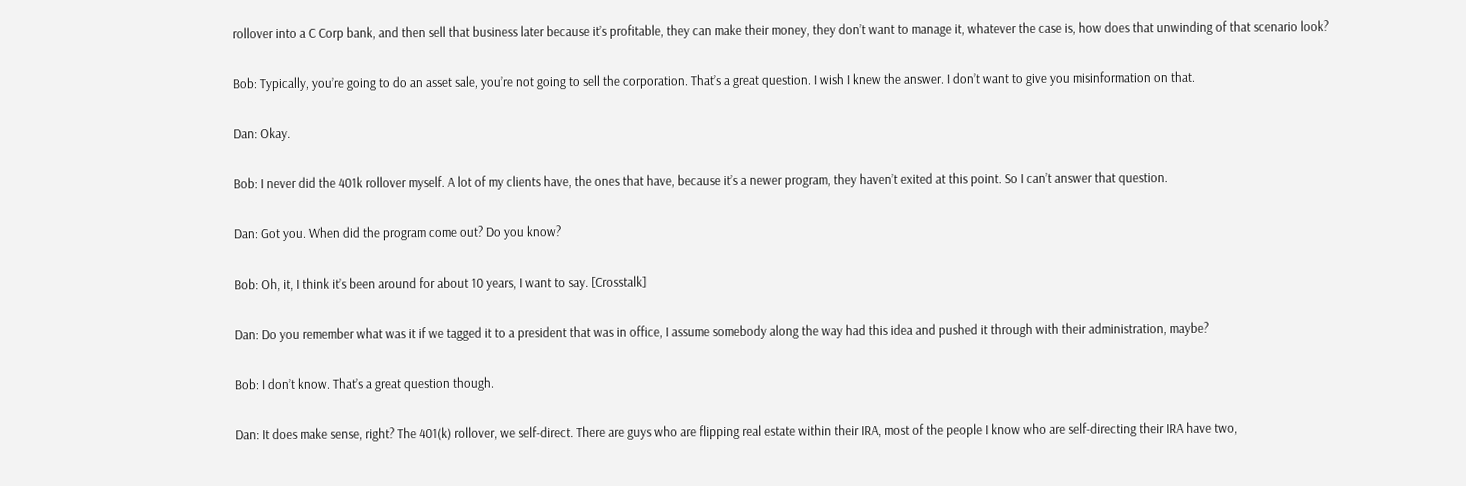rollover into a C Corp bank, and then sell that business later because it’s profitable, they can make their money, they don’t want to manage it, whatever the case is, how does that unwinding of that scenario look?

Bob: Typically, you’re going to do an asset sale, you’re not going to sell the corporation. That’s a great question. I wish I knew the answer. I don’t want to give you misinformation on that.

Dan: Okay.

Bob: I never did the 401k rollover myself. A lot of my clients have, the ones that have, because it’s a newer program, they haven’t exited at this point. So I can’t answer that question.

Dan: Got you. When did the program come out? Do you know?

Bob: Oh, it, I think it’s been around for about 10 years, I want to say. [Crosstalk]

Dan: Do you remember what was it if we tagged it to a president that was in office, I assume somebody along the way had this idea and pushed it through with their administration, maybe?

Bob: I don’t know. That’s a great question though.

Dan: It does make sense, right? The 401(k) rollover, we self-direct. There are guys who are flipping real estate within their IRA, most of the people I know who are self-directing their IRA have two,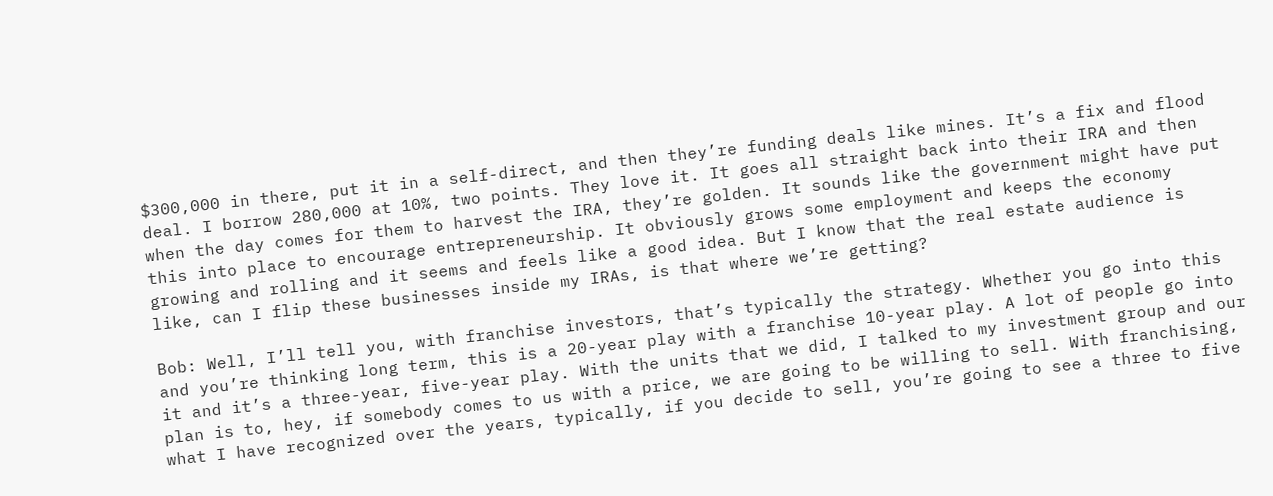$300,000 in there, put it in a self-direct, and then they’re funding deals like mines. It’s a fix and flood deal. I borrow 280,000 at 10%, two points. They love it. It goes all straight back into their IRA and then when the day comes for them to harvest the IRA, they’re golden. It sounds like the government might have put this into place to encourage entrepreneurship. It obviously grows some employment and keeps the economy growing and rolling and it seems and feels like a good idea. But I know that the real estate audience is like, can I flip these businesses inside my IRAs, is that where we’re getting?

Bob: Well, I’ll tell you, with franchise investors, that’s typically the strategy. Whether you go into this and you’re thinking long term, this is a 20-year play with a franchise 10-year play. A lot of people go into it and it’s a three-year, five-year play. With the units that we did, I talked to my investment group and our plan is to, hey, if somebody comes to us with a price, we are going to be willing to sell. With franchising, what I have recognized over the years, typically, if you decide to sell, you’re going to see a three to five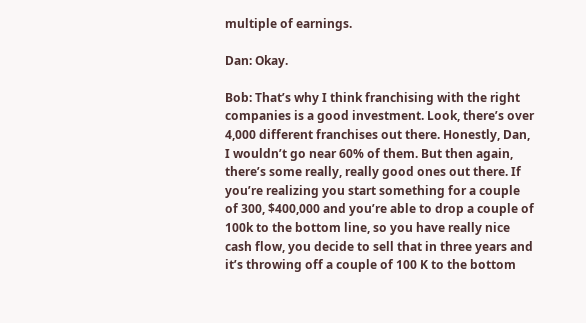multiple of earnings.

Dan: Okay.

Bob: That’s why I think franchising with the right companies is a good investment. Look, there’s over 4,000 different franchises out there. Honestly, Dan, I wouldn’t go near 60% of them. But then again, there’s some really, really good ones out there. If you’re realizing you start something for a couple of 300, $400,000 and you’re able to drop a couple of 100k to the bottom line, so you have really nice cash flow, you decide to sell that in three years and it’s throwing off a couple of 100 K to the bottom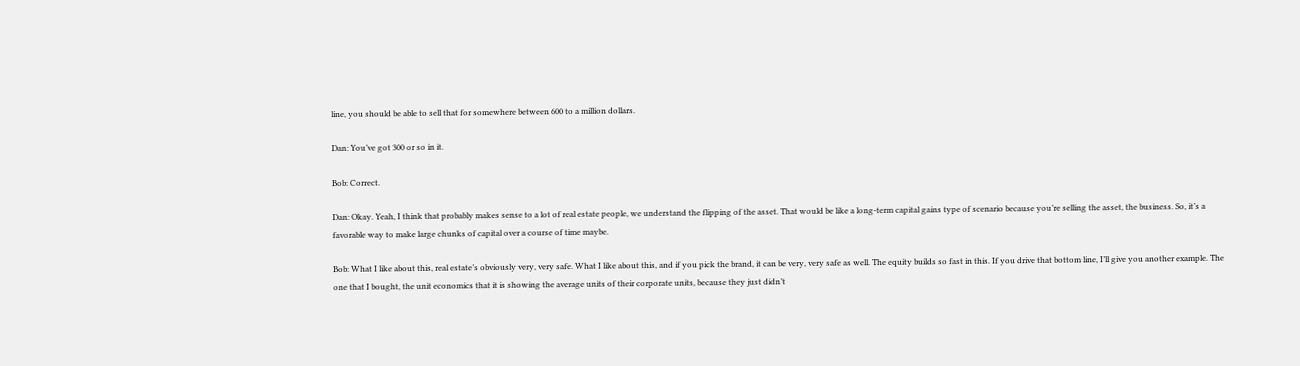line, you should be able to sell that for somewhere between 600 to a million dollars.

Dan: You’ve got 300 or so in it.

Bob: Correct.

Dan: Okay. Yeah, I think that probably makes sense to a lot of real estate people, we understand the flipping of the asset. That would be like a long-term capital gains type of scenario because you’re selling the asset, the business. So, it’s a favorable way to make large chunks of capital over a course of time maybe.

Bob: What I like about this, real estate’s obviously very, very safe. What I like about this, and if you pick the brand, it can be very, very safe as well. The equity builds so fast in this. If you drive that bottom line, I’ll give you another example. The one that I bought, the unit economics that it is showing the average units of their corporate units, because they just didn’t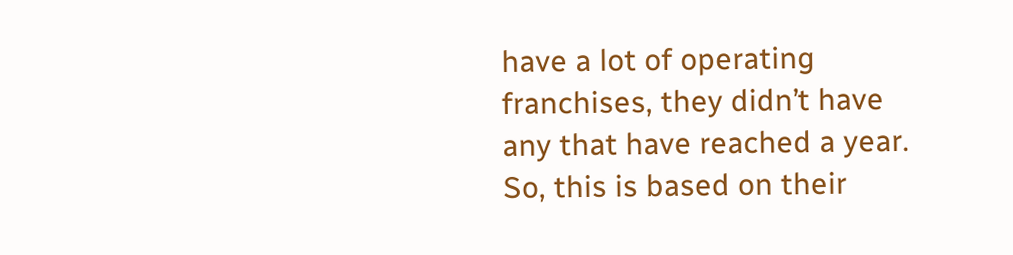have a lot of operating franchises, they didn’t have any that have reached a year. So, this is based on their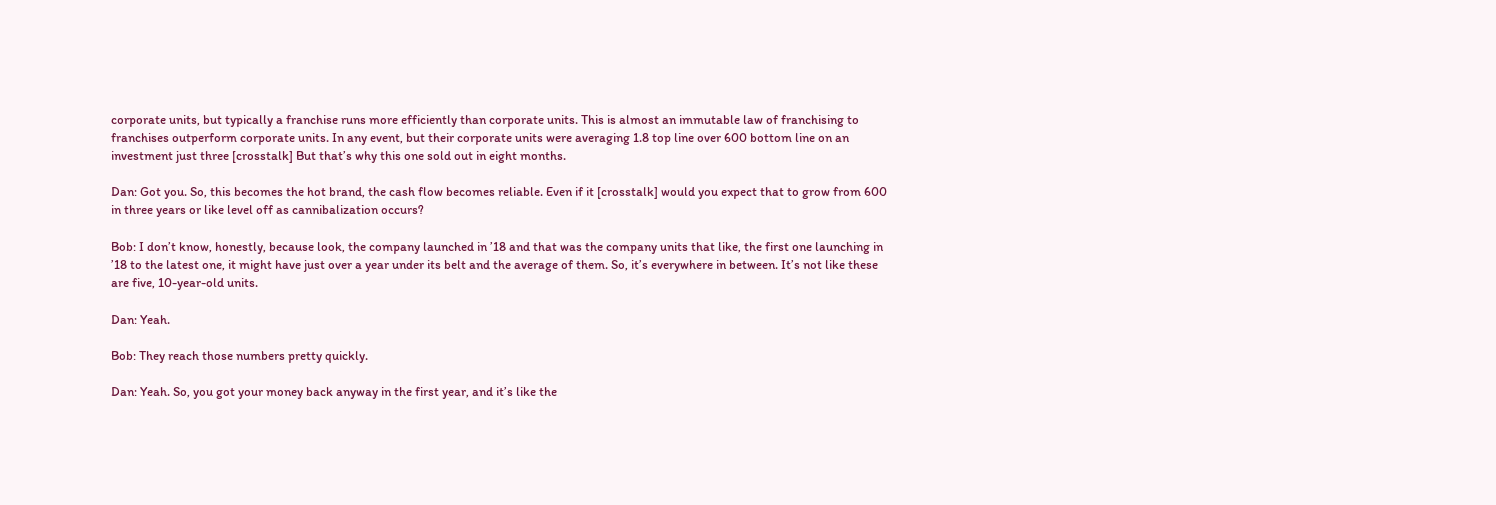corporate units, but typically a franchise runs more efficiently than corporate units. This is almost an immutable law of franchising to franchises outperform corporate units. In any event, but their corporate units were averaging 1.8 top line over 600 bottom line on an investment just three [crosstalk] But that’s why this one sold out in eight months.

Dan: Got you. So, this becomes the hot brand, the cash flow becomes reliable. Even if it [crosstalk] would you expect that to grow from 600 in three years or like level off as cannibalization occurs?

Bob: I don’t know, honestly, because look, the company launched in ’18 and that was the company units that like, the first one launching in ’18 to the latest one, it might have just over a year under its belt and the average of them. So, it’s everywhere in between. It’s not like these are five, 10-year-old units.

Dan: Yeah.

Bob: They reach those numbers pretty quickly.

Dan: Yeah. So, you got your money back anyway in the first year, and it’s like the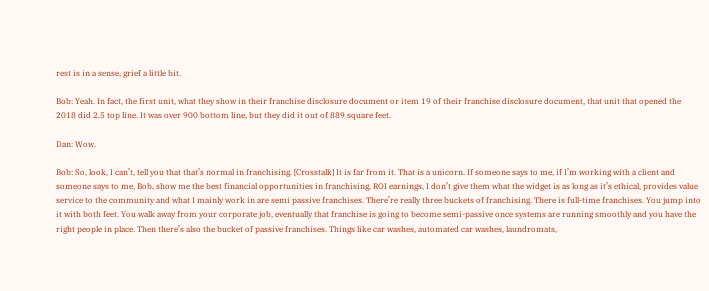rest is in a sense, grief a little bit.

Bob: Yeah. In fact, the first unit, what they show in their franchise disclosure document or item 19 of their franchise disclosure document, that unit that opened the 2018 did 2.5 top line. It was over 900 bottom line, but they did it out of 889 square feet.

Dan: Wow.

Bob: So, look, I can’t, tell you that that’s normal in franchising. [Crosstalk] It is far from it. That is a unicorn. If someone says to me, if I’m working with a client and someone says to me, Bob, show me the best financial opportunities in franchising, ROI earnings, I don’t give them what the widget is as long as it’s ethical, provides value service to the community and what I mainly work in are semi passive franchises. There’re really three buckets of franchising. There is full-time franchises. You jump into it with both feet. You walk away from your corporate job, eventually that franchise is going to become semi-passive once systems are running smoothly and you have the right people in place. Then there’s also the bucket of passive franchises. Things like car washes, automated car washes, laundromats,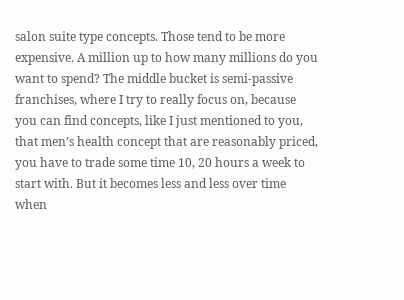salon suite type concepts. Those tend to be more expensive. A million up to how many millions do you want to spend? The middle bucket is semi-passive franchises, where I try to really focus on, because you can find concepts, like I just mentioned to you, that men’s health concept that are reasonably priced, you have to trade some time 10, 20 hours a week to start with. But it becomes less and less over time when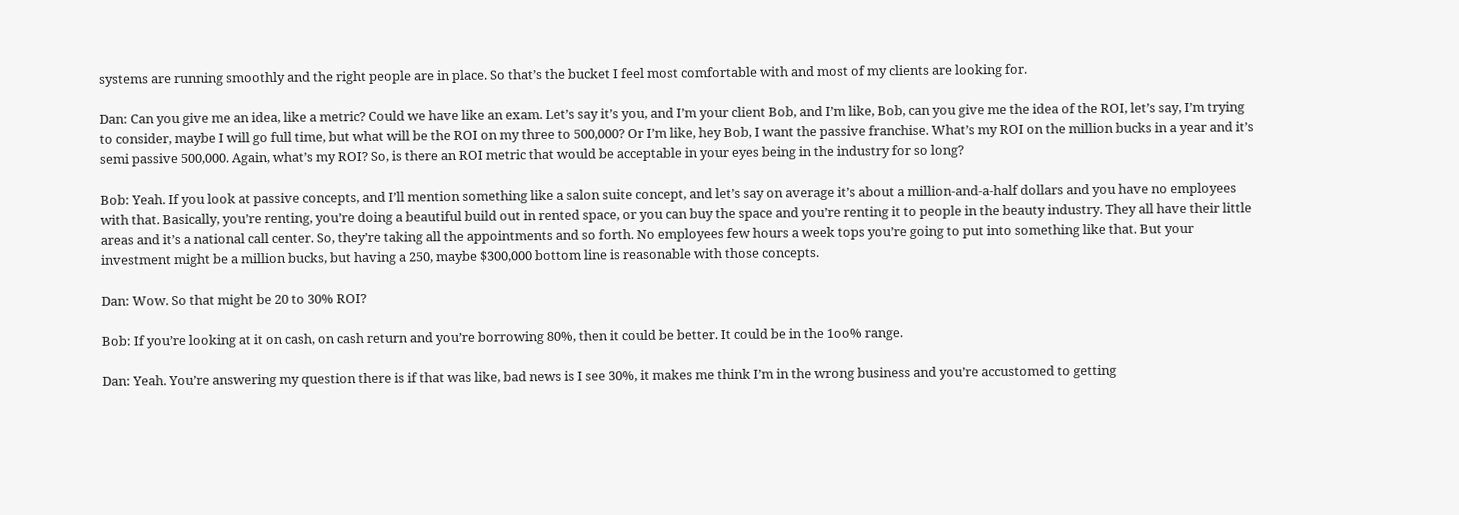systems are running smoothly and the right people are in place. So that’s the bucket I feel most comfortable with and most of my clients are looking for.

Dan: Can you give me an idea, like a metric? Could we have like an exam. Let’s say it’s you, and I’m your client Bob, and I’m like, Bob, can you give me the idea of the ROI, let’s say, I’m trying to consider, maybe I will go full time, but what will be the ROI on my three to 500,000? Or I’m like, hey Bob, I want the passive franchise. What’s my ROI on the million bucks in a year and it’s semi passive 500,000. Again, what’s my ROI? So, is there an ROI metric that would be acceptable in your eyes being in the industry for so long?

Bob: Yeah. If you look at passive concepts, and I’ll mention something like a salon suite concept, and let’s say on average it’s about a million-and-a-half dollars and you have no employees with that. Basically, you’re renting, you’re doing a beautiful build out in rented space, or you can buy the space and you’re renting it to people in the beauty industry. They all have their little areas and it’s a national call center. So, they’re taking all the appointments and so forth. No employees few hours a week tops you’re going to put into something like that. But your investment might be a million bucks, but having a 250, maybe $300,000 bottom line is reasonable with those concepts.

Dan: Wow. So that might be 20 to 30% ROI?

Bob: If you’re looking at it on cash, on cash return and you’re borrowing 80%, then it could be better. It could be in the 1oo% range.

Dan: Yeah. You’re answering my question there is if that was like, bad news is I see 30%, it makes me think I’m in the wrong business and you’re accustomed to getting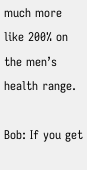much more like 200% on the men’s health range.

Bob: If you get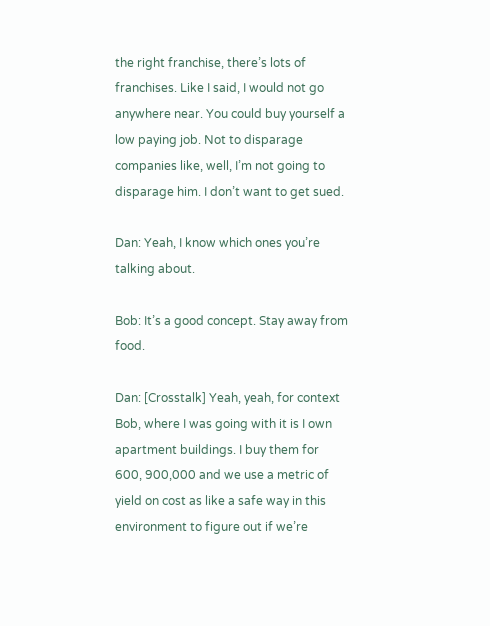the right franchise, there’s lots of franchises. Like I said, I would not go anywhere near. You could buy yourself a low paying job. Not to disparage companies like, well, I’m not going to disparage him. I don’t want to get sued.

Dan: Yeah, I know which ones you’re talking about.

Bob: It’s a good concept. Stay away from food.

Dan: [Crosstalk] Yeah, yeah, for context Bob, where I was going with it is I own apartment buildings. I buy them for 600, 900,000 and we use a metric of yield on cost as like a safe way in this environment to figure out if we’re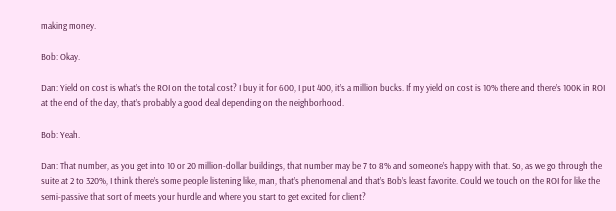making money.

Bob: Okay.

Dan: Yield on cost is what’s the ROI on the total cost? I buy it for 600, I put 400, it’s a million bucks. If my yield on cost is 10% there and there’s 100K in ROI at the end of the day, that’s probably a good deal depending on the neighborhood.

Bob: Yeah.

Dan: That number, as you get into 10 or 20 million-dollar buildings, that number may be 7 to 8% and someone’s happy with that. So, as we go through the suite at 2 to 320%, I think there’s some people listening like, man, that’s phenomenal and that’s Bob’s least favorite. Could we touch on the ROI for like the semi-passive that sort of meets your hurdle and where you start to get excited for client?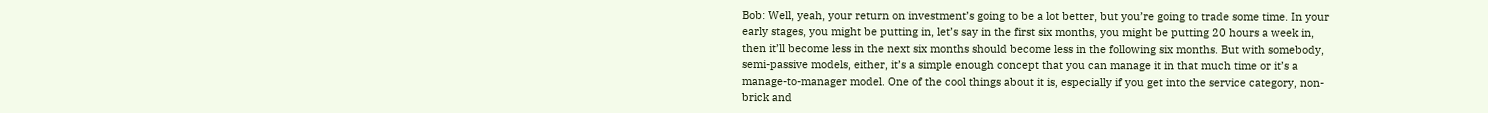Bob: Well, yeah, your return on investment’s going to be a lot better, but you’re going to trade some time. In your early stages, you might be putting in, let’s say in the first six months, you might be putting 20 hours a week in, then it’ll become less in the next six months should become less in the following six months. But with somebody, semi-passive models, either, it’s a simple enough concept that you can manage it in that much time or it’s a manage-to-manager model. One of the cool things about it is, especially if you get into the service category, non-brick and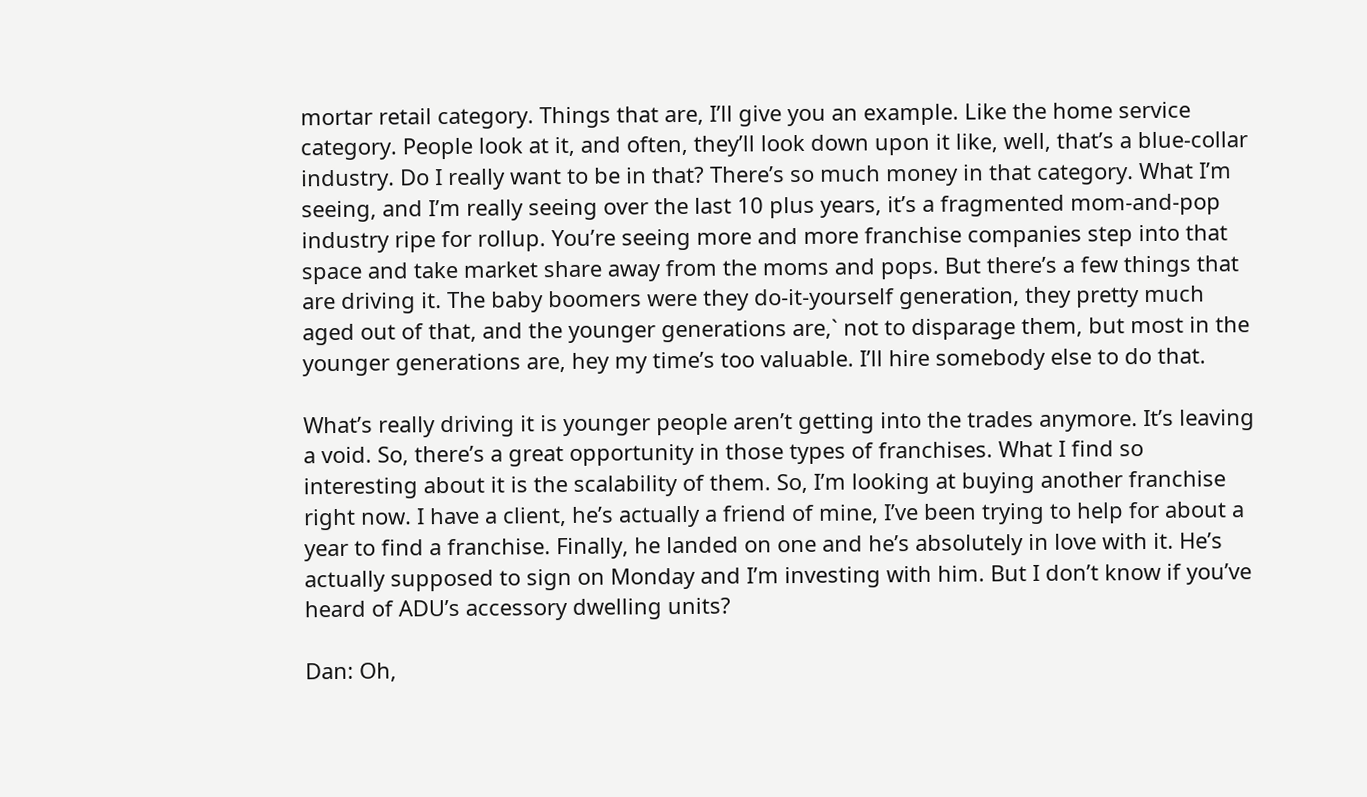mortar retail category. Things that are, I’ll give you an example. Like the home service category. People look at it, and often, they’ll look down upon it like, well, that’s a blue-collar industry. Do I really want to be in that? There’s so much money in that category. What I’m seeing, and I’m really seeing over the last 10 plus years, it’s a fragmented mom-and-pop industry ripe for rollup. You’re seeing more and more franchise companies step into that space and take market share away from the moms and pops. But there’s a few things that are driving it. The baby boomers were they do-it-yourself generation, they pretty much aged out of that, and the younger generations are,` not to disparage them, but most in the younger generations are, hey my time’s too valuable. I’ll hire somebody else to do that.

What’s really driving it is younger people aren’t getting into the trades anymore. It’s leaving a void. So, there’s a great opportunity in those types of franchises. What I find so interesting about it is the scalability of them. So, I’m looking at buying another franchise right now. I have a client, he’s actually a friend of mine, I’ve been trying to help for about a year to find a franchise. Finally, he landed on one and he’s absolutely in love with it. He’s actually supposed to sign on Monday and I’m investing with him. But I don’t know if you’ve heard of ADU’s accessory dwelling units?

Dan: Oh,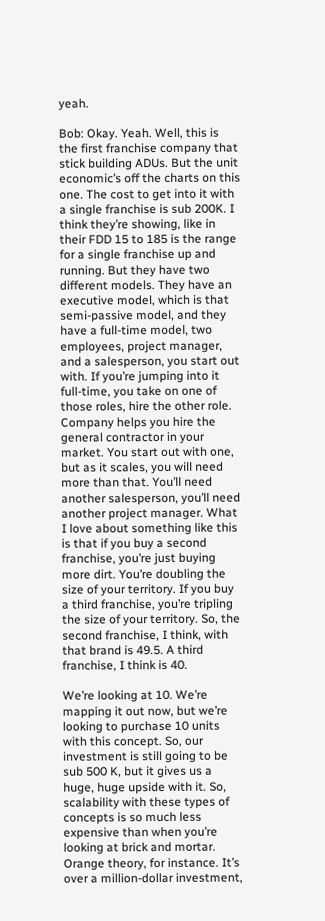yeah.

Bob: Okay. Yeah. Well, this is the first franchise company that stick building ADUs. But the unit economic’s off the charts on this one. The cost to get into it with a single franchise is sub 200K. I think they’re showing, like in their FDD 15 to 185 is the range for a single franchise up and running. But they have two different models. They have an executive model, which is that semi-passive model, and they have a full-time model, two employees, project manager, and a salesperson, you start out with. If you’re jumping into it full-time, you take on one of those roles, hire the other role. Company helps you hire the general contractor in your market. You start out with one, but as it scales, you will need more than that. You’ll need another salesperson, you’ll need another project manager. What I love about something like this is that if you buy a second franchise, you’re just buying more dirt. You’re doubling the size of your territory. If you buy a third franchise, you’re tripling the size of your territory. So, the second franchise, I think, with that brand is 49.5. A third franchise, I think is 40.

We’re looking at 10. We’re mapping it out now, but we’re looking to purchase 10 units with this concept. So, our investment is still going to be sub 500 K, but it gives us a huge, huge upside with it. So, scalability with these types of concepts is so much less expensive than when you’re looking at brick and mortar. Orange theory, for instance. It’s over a million-dollar investment,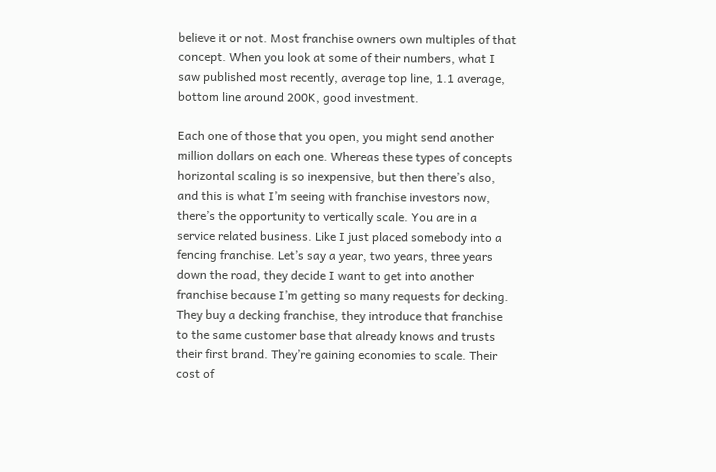believe it or not. Most franchise owners own multiples of that concept. When you look at some of their numbers, what I saw published most recently, average top line, 1.1 average, bottom line around 200K, good investment.

Each one of those that you open, you might send another million dollars on each one. Whereas these types of concepts horizontal scaling is so inexpensive, but then there’s also, and this is what I’m seeing with franchise investors now, there’s the opportunity to vertically scale. You are in a service related business. Like I just placed somebody into a fencing franchise. Let’s say a year, two years, three years down the road, they decide I want to get into another franchise because I’m getting so many requests for decking. They buy a decking franchise, they introduce that franchise to the same customer base that already knows and trusts their first brand. They’re gaining economies to scale. Their cost of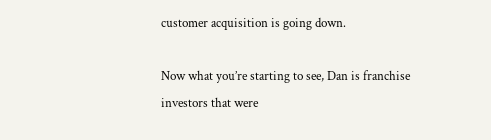customer acquisition is going down.

Now what you’re starting to see, Dan is franchise investors that were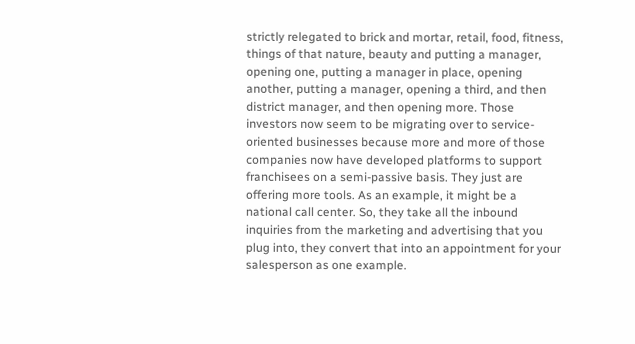strictly relegated to brick and mortar, retail, food, fitness, things of that nature, beauty and putting a manager, opening one, putting a manager in place, opening another, putting a manager, opening a third, and then district manager, and then opening more. Those investors now seem to be migrating over to service-oriented businesses because more and more of those companies now have developed platforms to support franchisees on a semi-passive basis. They just are offering more tools. As an example, it might be a national call center. So, they take all the inbound inquiries from the marketing and advertising that you plug into, they convert that into an appointment for your salesperson as one example.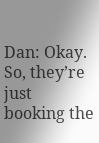Dan: Okay. So, they’re just booking the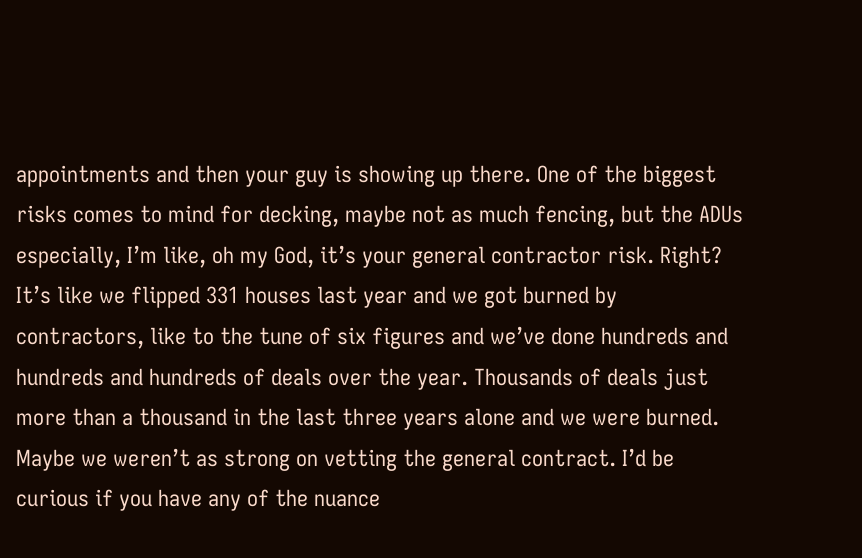appointments and then your guy is showing up there. One of the biggest risks comes to mind for decking, maybe not as much fencing, but the ADUs especially, I’m like, oh my God, it’s your general contractor risk. Right? It’s like we flipped 331 houses last year and we got burned by contractors, like to the tune of six figures and we’ve done hundreds and hundreds and hundreds of deals over the year. Thousands of deals just more than a thousand in the last three years alone and we were burned. Maybe we weren’t as strong on vetting the general contract. I’d be curious if you have any of the nuance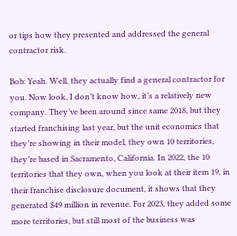or tips how they presented and addressed the general contractor risk.

Bob: Yeah. Well, they actually find a general contractor for you. Now look, I don’t know how, it’s a relatively new company. They’ve been around since same 2018, but they started franchising last year, but the unit economics that they’re showing in their model, they own 10 territories, they’re based in Sacramento, California. In 2022, the 10 territories that they own, when you look at their item 19, in their franchise disclosure document, it shows that they generated $49 million in revenue. For 2023, they added some more territories, but still most of the business was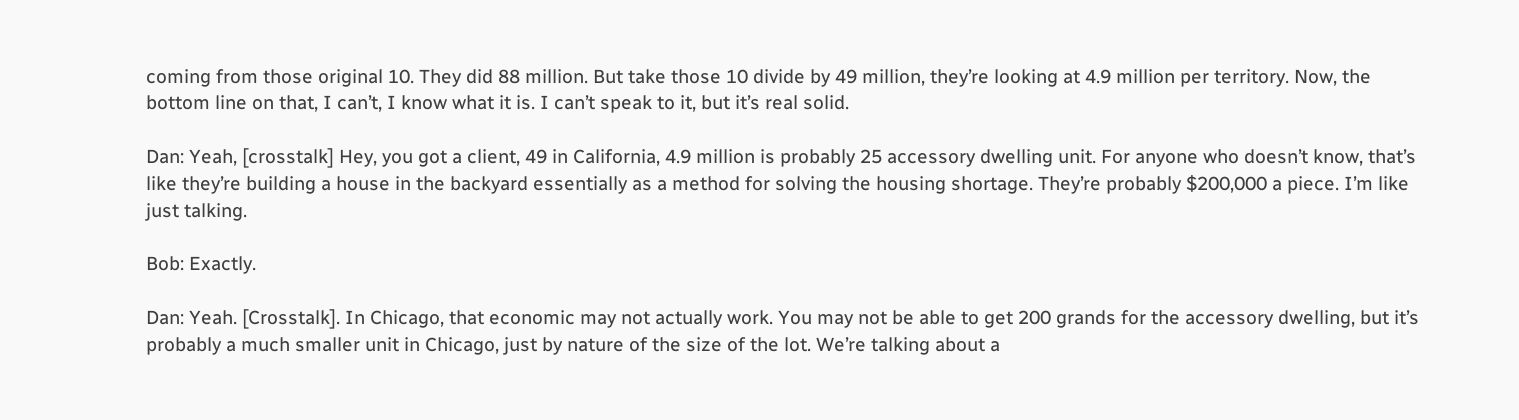coming from those original 10. They did 88 million. But take those 10 divide by 49 million, they’re looking at 4.9 million per territory. Now, the bottom line on that, I can’t, I know what it is. I can’t speak to it, but it’s real solid.

Dan: Yeah, [crosstalk] Hey, you got a client, 49 in California, 4.9 million is probably 25 accessory dwelling unit. For anyone who doesn’t know, that’s like they’re building a house in the backyard essentially as a method for solving the housing shortage. They’re probably $200,000 a piece. I’m like just talking.

Bob: Exactly.

Dan: Yeah. [Crosstalk]. In Chicago, that economic may not actually work. You may not be able to get 200 grands for the accessory dwelling, but it’s probably a much smaller unit in Chicago, just by nature of the size of the lot. We’re talking about a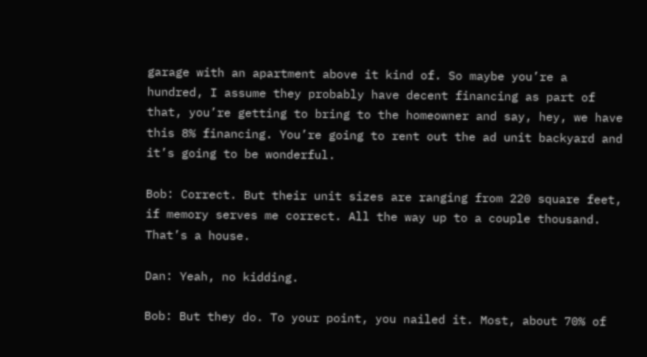garage with an apartment above it kind of. So maybe you’re a hundred, I assume they probably have decent financing as part of that, you’re getting to bring to the homeowner and say, hey, we have this 8% financing. You’re going to rent out the ad unit backyard and it’s going to be wonderful.

Bob: Correct. But their unit sizes are ranging from 220 square feet, if memory serves me correct. All the way up to a couple thousand. That’s a house.

Dan: Yeah, no kidding.

Bob: But they do. To your point, you nailed it. Most, about 70% of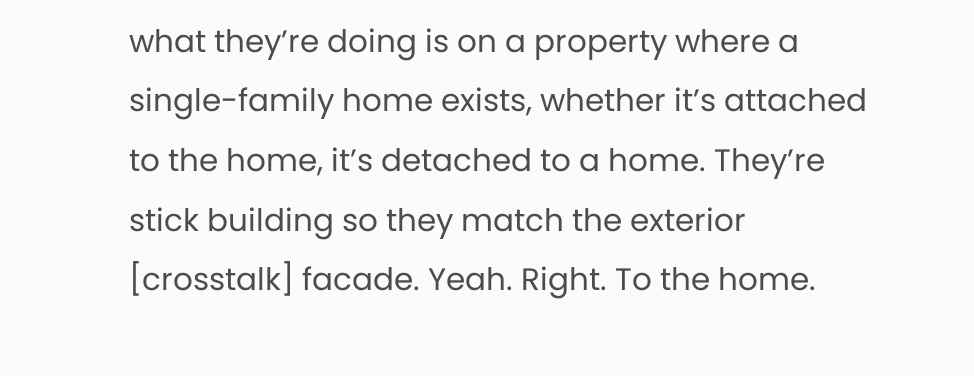what they’re doing is on a property where a single-family home exists, whether it’s attached to the home, it’s detached to a home. They’re stick building so they match the exterior [crosstalk] facade. Yeah. Right. To the home.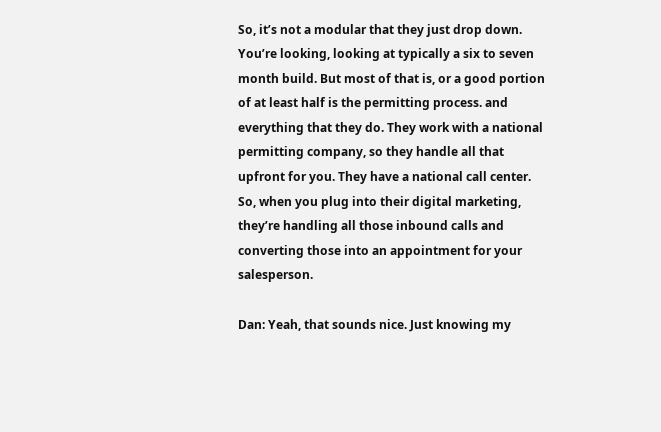So, it’s not a modular that they just drop down. You’re looking, looking at typically a six to seven month build. But most of that is, or a good portion of at least half is the permitting process. and everything that they do. They work with a national permitting company, so they handle all that upfront for you. They have a national call center. So, when you plug into their digital marketing, they’re handling all those inbound calls and converting those into an appointment for your salesperson.

Dan: Yeah, that sounds nice. Just knowing my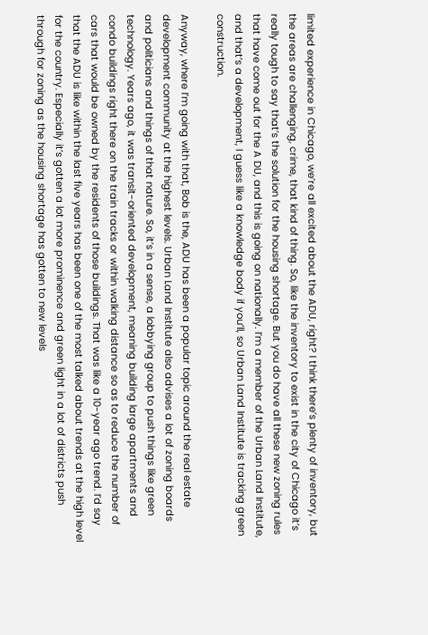limited experience in Chicago, we’re all excited about the ADU, right? I think there’s plenty of inventory, but the areas are challenging, crime, that kind of thing. So, like the inventory to exist in the city of Chicago it’s really tough to say that’s the solution for the housing shortage. But you do have all these new zoning rules that have come out for the A DU, and this is going on nationally. I’m a member of the Urban Land Institute, and that’s a development, I guess like a knowledge body if you’ll, so Urban Land Institute is tracking green construction.

Anyway, where I’m going with that, Bob is the, ADU has been a popular topic around the real estate development community at the highest levels. Urban Land Institute also advises a lot of zoning boards and politicians and things of that nature. So, it’s in a sense, a lobbying group to push things like green technology. Years ago, it was transit-oriented development, meaning building large apartments and condo buildings right there on the train tracks or within walking distance so as to reduce the number of cars that would be owned by the residents of those buildings. That was like a 10-year ago trend. I’d say that the ADU is like within the last five years has been one of the most talked about trends at the high level for the country. Especially it’s gotten a lot more prominence and green light in a lot of districts push through for zoning as the housing shortage has gotten to new levels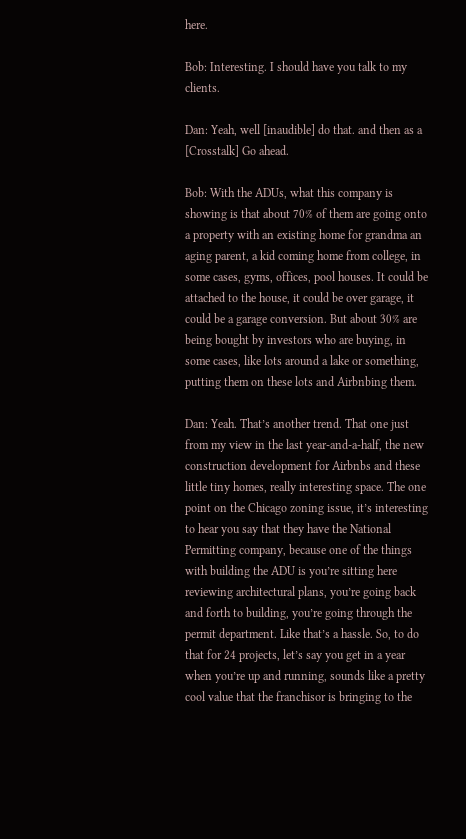here.

Bob: Interesting. I should have you talk to my clients.

Dan: Yeah, well [inaudible] do that. and then as a [Crosstalk] Go ahead.

Bob: With the ADUs, what this company is showing is that about 70% of them are going onto a property with an existing home for grandma an aging parent, a kid coming home from college, in some cases, gyms, offices, pool houses. It could be attached to the house, it could be over garage, it could be a garage conversion. But about 30% are being bought by investors who are buying, in some cases, like lots around a lake or something, putting them on these lots and Airbnbing them.

Dan: Yeah. That’s another trend. That one just from my view in the last year-and-a-half, the new construction development for Airbnbs and these little tiny homes, really interesting space. The one point on the Chicago zoning issue, it’s interesting to hear you say that they have the National Permitting company, because one of the things with building the ADU is you’re sitting here reviewing architectural plans, you’re going back and forth to building, you’re going through the permit department. Like that’s a hassle. So, to do that for 24 projects, let’s say you get in a year when you’re up and running, sounds like a pretty cool value that the franchisor is bringing to the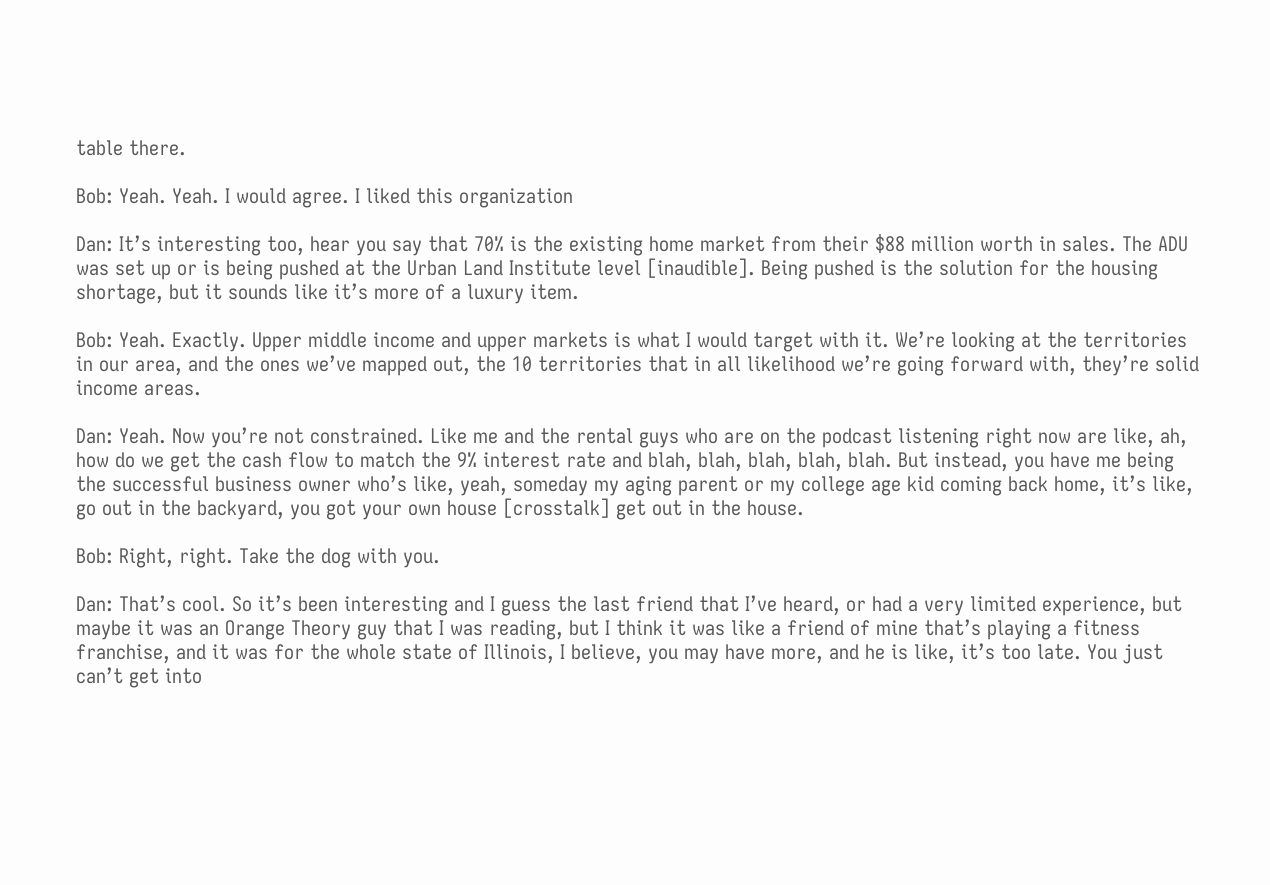table there.

Bob: Yeah. Yeah. I would agree. I liked this organization

Dan: It’s interesting too, hear you say that 70% is the existing home market from their $88 million worth in sales. The ADU was set up or is being pushed at the Urban Land Institute level [inaudible]. Being pushed is the solution for the housing shortage, but it sounds like it’s more of a luxury item.

Bob: Yeah. Exactly. Upper middle income and upper markets is what I would target with it. We’re looking at the territories in our area, and the ones we’ve mapped out, the 10 territories that in all likelihood we’re going forward with, they’re solid income areas.

Dan: Yeah. Now you’re not constrained. Like me and the rental guys who are on the podcast listening right now are like, ah, how do we get the cash flow to match the 9% interest rate and blah, blah, blah, blah, blah. But instead, you have me being the successful business owner who’s like, yeah, someday my aging parent or my college age kid coming back home, it’s like, go out in the backyard, you got your own house [crosstalk] get out in the house.

Bob: Right, right. Take the dog with you.

Dan: That’s cool. So it’s been interesting and I guess the last friend that I’ve heard, or had a very limited experience, but maybe it was an Orange Theory guy that I was reading, but I think it was like a friend of mine that’s playing a fitness franchise, and it was for the whole state of Illinois, I believe, you may have more, and he is like, it’s too late. You just can’t get into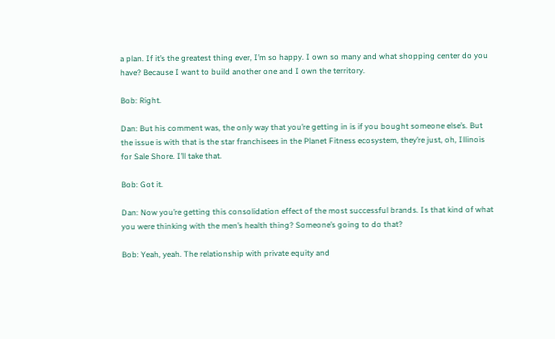a plan. If it’s the greatest thing ever, I’m so happy. I own so many and what shopping center do you have? Because I want to build another one and I own the territory.

Bob: Right.

Dan: But his comment was, the only way that you’re getting in is if you bought someone else’s. But the issue is with that is the star franchisees in the Planet Fitness ecosystem, they’re just, oh, Illinois for Sale Shore. I’ll take that.

Bob: Got it.

Dan: Now you’re getting this consolidation effect of the most successful brands. Is that kind of what you were thinking with the men’s health thing? Someone’s going to do that?

Bob: Yeah, yeah. The relationship with private equity and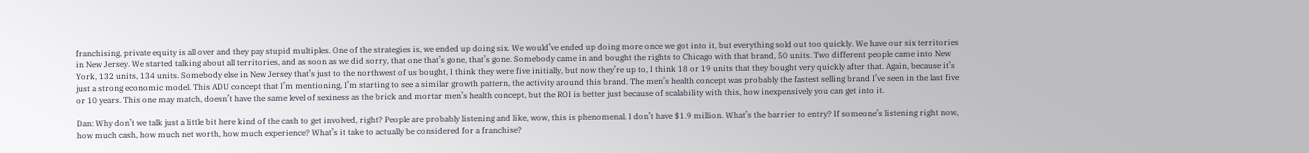franchising, private equity is all over and they pay stupid multiples. One of the strategies is, we ended up doing six. We would’ve ended up doing more once we got into it, but everything sold out too quickly. We have our six territories in New Jersey. We started talking about all territories, and as soon as we did sorry, that one that’s gone, that’s gone. Somebody came in and bought the rights to Chicago with that brand, 50 units. Two different people came into New York, 132 units, 134 units. Somebody else in New Jersey that’s just to the northwest of us bought, I think they were five initially, but now they’re up to, I think 18 or 19 units that they bought very quickly after that. Again, because it’s just a strong economic model. This ADU concept that I’m mentioning, I’m starting to see a similar growth pattern, the activity around this brand. The men’s health concept was probably the fastest selling brand I’ve seen in the last five or 10 years. This one may match, doesn’t have the same level of sexiness as the brick and mortar men’s health concept, but the ROI is better just because of scalability with this, how inexpensively you can get into it.

Dan: Why don’t we talk just a little bit here kind of the cash to get involved, right? People are probably listening and like, wow, this is phenomenal. I don’t have $1.9 million. What’s the barrier to entry? If someone’s listening right now, how much cash, how much net worth, how much experience? What’s it take to actually be considered for a franchise?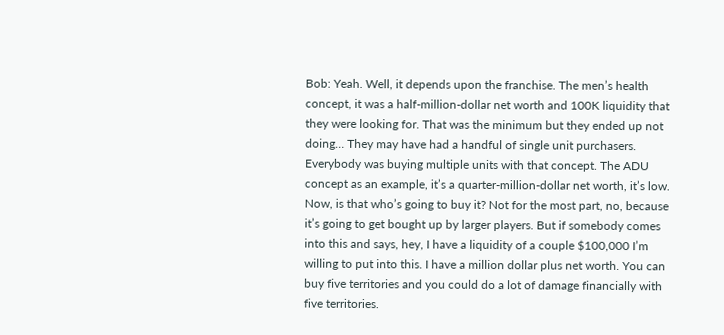Bob: Yeah. Well, it depends upon the franchise. The men’s health concept, it was a half-million-dollar net worth and 100K liquidity that they were looking for. That was the minimum but they ended up not doing… They may have had a handful of single unit purchasers. Everybody was buying multiple units with that concept. The ADU concept as an example, it’s a quarter-million-dollar net worth, it’s low. Now, is that who’s going to buy it? Not for the most part, no, because it’s going to get bought up by larger players. But if somebody comes into this and says, hey, I have a liquidity of a couple $100,000 I’m willing to put into this. I have a million dollar plus net worth. You can buy five territories and you could do a lot of damage financially with five territories.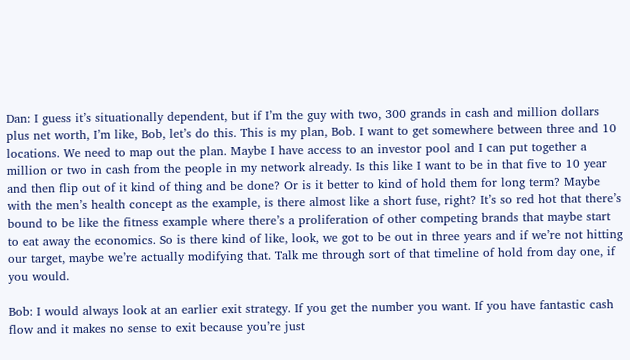Dan: I guess it’s situationally dependent, but if I’m the guy with two, 300 grands in cash and million dollars plus net worth, I’m like, Bob, let’s do this. This is my plan, Bob. I want to get somewhere between three and 10 locations. We need to map out the plan. Maybe I have access to an investor pool and I can put together a million or two in cash from the people in my network already. Is this like I want to be in that five to 10 year and then flip out of it kind of thing and be done? Or is it better to kind of hold them for long term? Maybe with the men’s health concept as the example, is there almost like a short fuse, right? It’s so red hot that there’s bound to be like the fitness example where there’s a proliferation of other competing brands that maybe start to eat away the economics. So is there kind of like, look, we got to be out in three years and if we’re not hitting our target, maybe we’re actually modifying that. Talk me through sort of that timeline of hold from day one, if you would.

Bob: I would always look at an earlier exit strategy. If you get the number you want. If you have fantastic cash flow and it makes no sense to exit because you’re just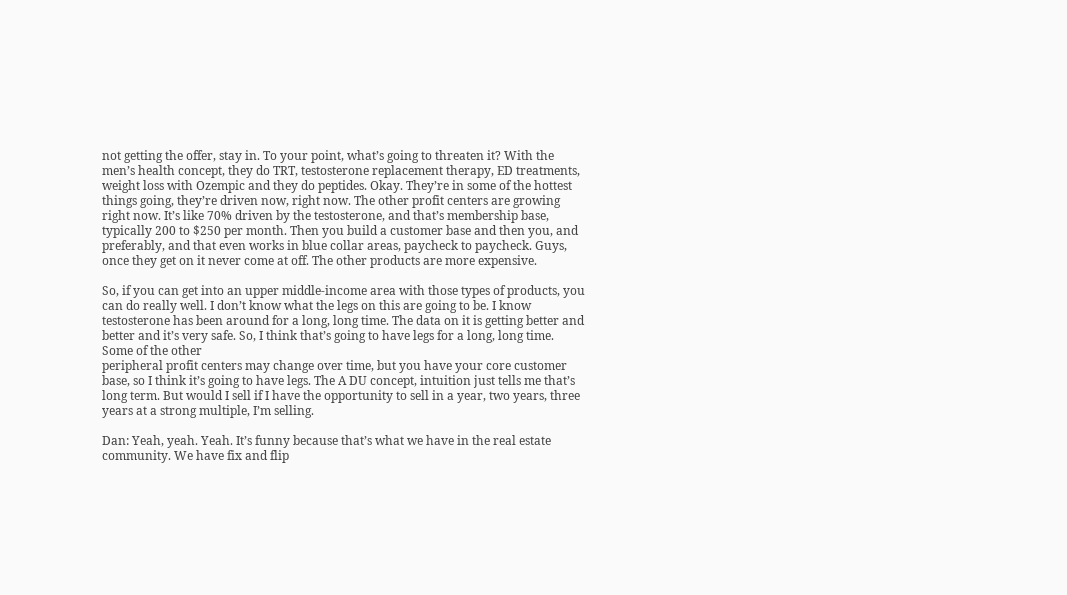not getting the offer, stay in. To your point, what’s going to threaten it? With the men’s health concept, they do TRT, testosterone replacement therapy, ED treatments, weight loss with Ozempic and they do peptides. Okay. They’re in some of the hottest things going, they’re driven now, right now. The other profit centers are growing right now. It’s like 70% driven by the testosterone, and that’s membership base, typically 200 to $250 per month. Then you build a customer base and then you, and preferably, and that even works in blue collar areas, paycheck to paycheck. Guys, once they get on it never come at off. The other products are more expensive.

So, if you can get into an upper middle-income area with those types of products, you can do really well. I don’t know what the legs on this are going to be. I know testosterone has been around for a long, long time. The data on it is getting better and better and it’s very safe. So, I think that’s going to have legs for a long, long time. Some of the other
peripheral profit centers may change over time, but you have your core customer base, so I think it’s going to have legs. The A DU concept, intuition just tells me that’s long term. But would I sell if I have the opportunity to sell in a year, two years, three years at a strong multiple, I’m selling.

Dan: Yeah, yeah. Yeah. It’s funny because that’s what we have in the real estate community. We have fix and flip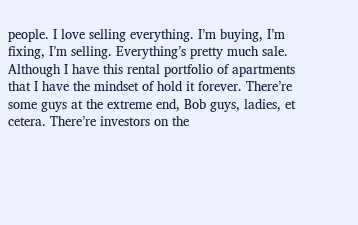people. I love selling everything. I’m buying, I’m fixing, I’m selling. Everything’s pretty much sale. Although I have this rental portfolio of apartments that I have the mindset of hold it forever. There’re some guys at the extreme end, Bob guys, ladies, et cetera. There’re investors on the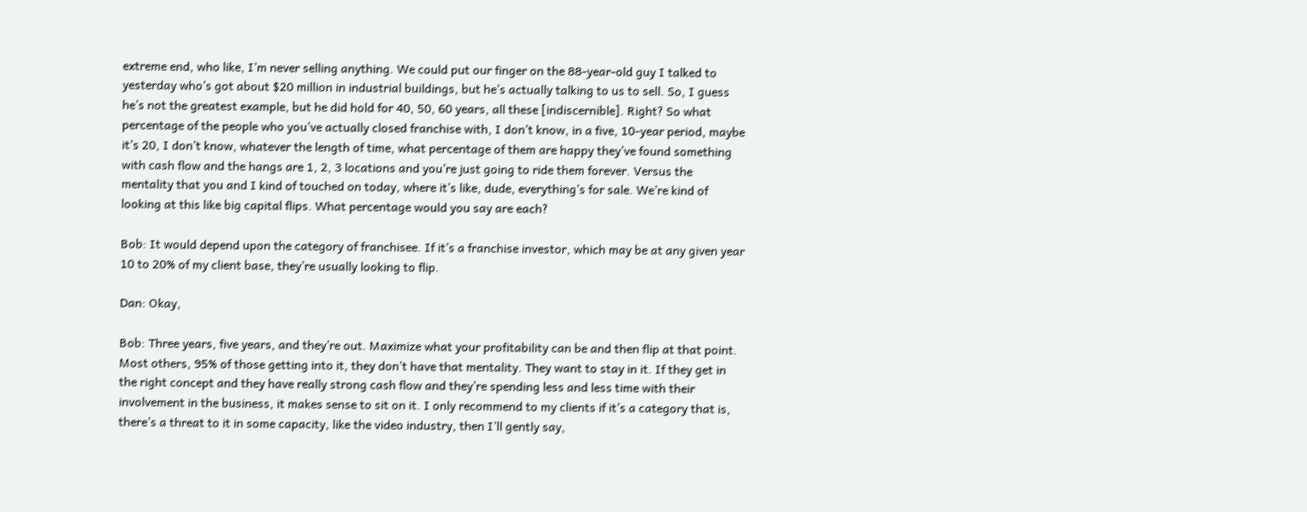extreme end, who like, I’m never selling anything. We could put our finger on the 88-year-old guy I talked to yesterday who’s got about $20 million in industrial buildings, but he’s actually talking to us to sell. So, I guess he’s not the greatest example, but he did hold for 40, 50, 60 years, all these [indiscernible]. Right? So what percentage of the people who you’ve actually closed franchise with, I don’t know, in a five, 10-year period, maybe it’s 20, I don’t know, whatever the length of time, what percentage of them are happy they’ve found something with cash flow and the hangs are 1, 2, 3 locations and you’re just going to ride them forever. Versus the mentality that you and I kind of touched on today, where it’s like, dude, everything’s for sale. We’re kind of looking at this like big capital flips. What percentage would you say are each?

Bob: It would depend upon the category of franchisee. If it’s a franchise investor, which may be at any given year 10 to 20% of my client base, they’re usually looking to flip.

Dan: Okay,

Bob: Three years, five years, and they’re out. Maximize what your profitability can be and then flip at that point. Most others, 95% of those getting into it, they don’t have that mentality. They want to stay in it. If they get in the right concept and they have really strong cash flow and they’re spending less and less time with their involvement in the business, it makes sense to sit on it. I only recommend to my clients if it’s a category that is, there’s a threat to it in some capacity, like the video industry, then I’ll gently say,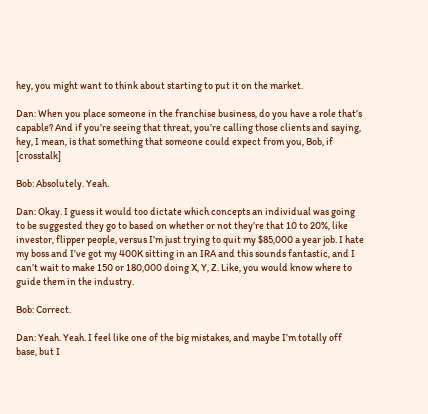hey, you might want to think about starting to put it on the market.

Dan: When you place someone in the franchise business, do you have a role that’s capable? And if you’re seeing that threat, you’re calling those clients and saying, hey, I mean, is that something that someone could expect from you, Bob, if [crosstalk]

Bob: Absolutely. Yeah.

Dan: Okay. I guess it would too dictate which concepts an individual was going to be suggested they go to based on whether or not they’re that 10 to 20%, like investor, flipper people, versus I’m just trying to quit my $85,000 a year job. I hate my boss and I’ve got my 400K sitting in an IRA and this sounds fantastic, and I can’t wait to make 150 or 180,000 doing X, Y, Z. Like, you would know where to guide them in the industry.

Bob: Correct.

Dan: Yeah. Yeah. I feel like one of the big mistakes, and maybe I’m totally off base, but I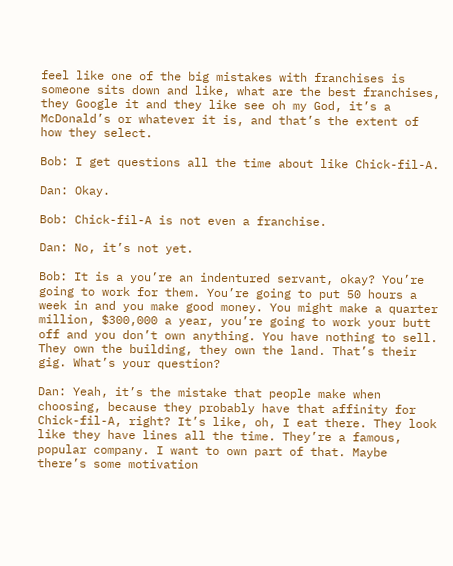feel like one of the big mistakes with franchises is someone sits down and like, what are the best franchises, they Google it and they like see oh my God, it’s a McDonald’s or whatever it is, and that’s the extent of how they select.

Bob: I get questions all the time about like Chick-fil-A.

Dan: Okay.

Bob: Chick-fil-A is not even a franchise.

Dan: No, it’s not yet.

Bob: It is a you’re an indentured servant, okay? You’re going to work for them. You’re going to put 50 hours a week in and you make good money. You might make a quarter million, $300,000 a year, you’re going to work your butt off and you don’t own anything. You have nothing to sell. They own the building, they own the land. That’s their gig. What’s your question?

Dan: Yeah, it’s the mistake that people make when choosing, because they probably have that affinity for Chick-fil-A, right? It’s like, oh, I eat there. They look like they have lines all the time. They’re a famous, popular company. I want to own part of that. Maybe there’s some motivation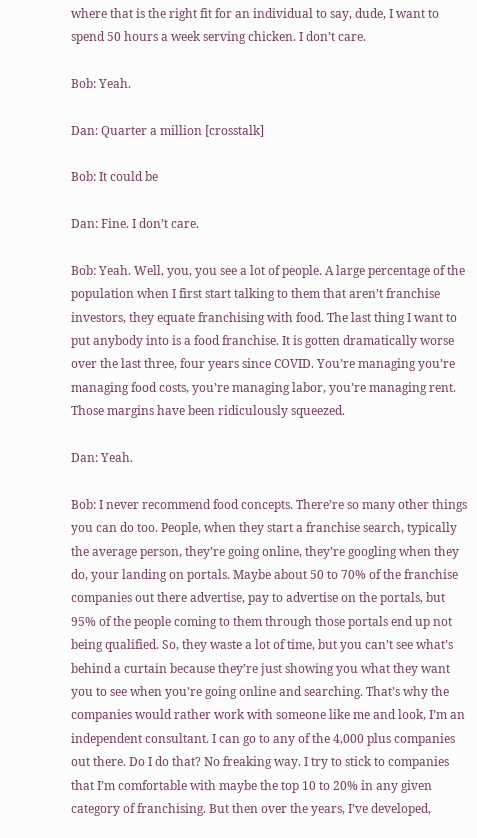where that is the right fit for an individual to say, dude, I want to spend 50 hours a week serving chicken. I don’t care.

Bob: Yeah.

Dan: Quarter a million [crosstalk]

Bob: It could be

Dan: Fine. I don’t care.

Bob: Yeah. Well, you, you see a lot of people. A large percentage of the population when I first start talking to them that aren’t franchise investors, they equate franchising with food. The last thing I want to put anybody into is a food franchise. It is gotten dramatically worse over the last three, four years since COVID. You’re managing you’re managing food costs, you’re managing labor, you’re managing rent. Those margins have been ridiculously squeezed.

Dan: Yeah.

Bob: I never recommend food concepts. There’re so many other things you can do too. People, when they start a franchise search, typically the average person, they’re going online, they’re googling when they do, your landing on portals. Maybe about 50 to 70% of the franchise companies out there advertise, pay to advertise on the portals, but 95% of the people coming to them through those portals end up not being qualified. So, they waste a lot of time, but you can’t see what’s behind a curtain because they’re just showing you what they want you to see when you’re going online and searching. That’s why the companies would rather work with someone like me and look, I’m an independent consultant. I can go to any of the 4,000 plus companies out there. Do I do that? No freaking way. I try to stick to companies that I’m comfortable with maybe the top 10 to 20% in any given category of franchising. But then over the years, I’ve developed,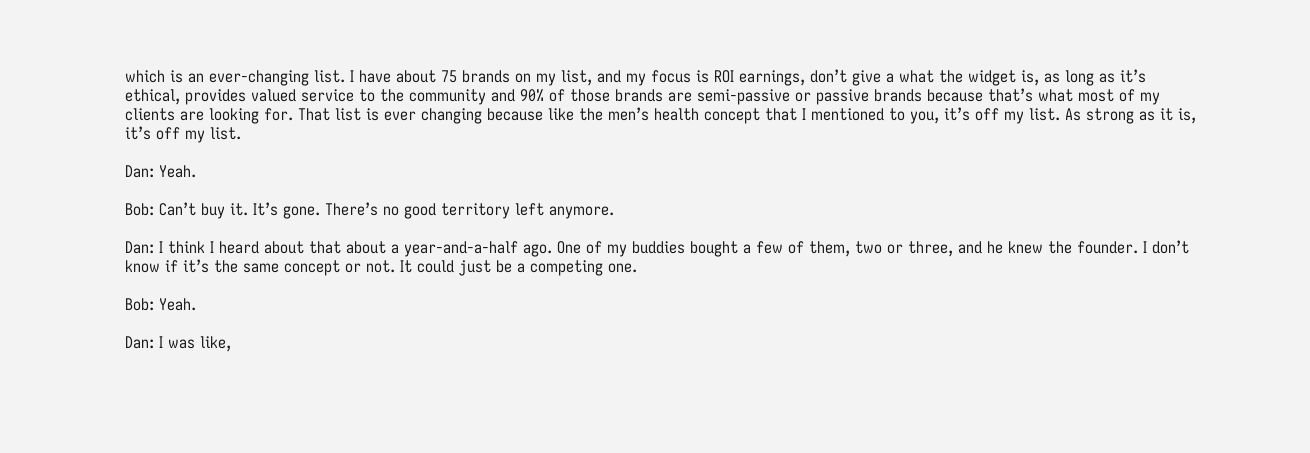which is an ever-changing list. I have about 75 brands on my list, and my focus is ROI earnings, don’t give a what the widget is, as long as it’s ethical, provides valued service to the community and 90% of those brands are semi-passive or passive brands because that’s what most of my clients are looking for. That list is ever changing because like the men’s health concept that I mentioned to you, it’s off my list. As strong as it is, it’s off my list.

Dan: Yeah.

Bob: Can’t buy it. It’s gone. There’s no good territory left anymore.

Dan: I think I heard about that about a year-and-a-half ago. One of my buddies bought a few of them, two or three, and he knew the founder. I don’t know if it’s the same concept or not. It could just be a competing one.

Bob: Yeah.

Dan: I was like,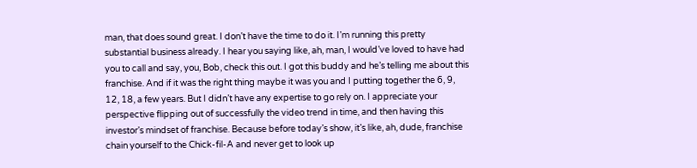man, that does sound great. I don’t have the time to do it. I’m running this pretty substantial business already. I hear you saying like, ah, man, I would’ve loved to have had you to call and say, you, Bob, check this out. I got this buddy and he’s telling me about this franchise. And if it was the right thing maybe it was you and I putting together the 6, 9, 12, 18, a few years. But I didn’t have any expertise to go rely on. I appreciate your perspective flipping out of successfully the video trend in time, and then having this investor’s mindset of franchise. Because before today’s show, it’s like, ah, dude, franchise chain yourself to the Chick-fil-A and never get to look up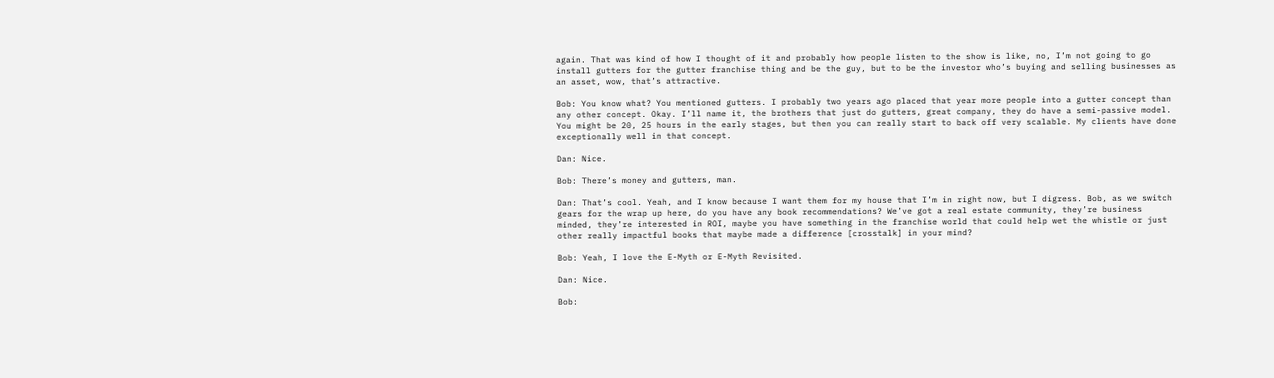again. That was kind of how I thought of it and probably how people listen to the show is like, no, I’m not going to go install gutters for the gutter franchise thing and be the guy, but to be the investor who’s buying and selling businesses as an asset, wow, that’s attractive.

Bob: You know what? You mentioned gutters. I probably two years ago placed that year more people into a gutter concept than any other concept. Okay. I’ll name it, the brothers that just do gutters, great company, they do have a semi-passive model. You might be 20, 25 hours in the early stages, but then you can really start to back off very scalable. My clients have done exceptionally well in that concept.

Dan: Nice.

Bob: There’s money and gutters, man.

Dan: That’s cool. Yeah, and I know because I want them for my house that I’m in right now, but I digress. Bob, as we switch gears for the wrap up here, do you have any book recommendations? We’ve got a real estate community, they’re business minded, they’re interested in ROI, maybe you have something in the franchise world that could help wet the whistle or just other really impactful books that maybe made a difference [crosstalk] in your mind?

Bob: Yeah, I love the E-Myth or E-Myth Revisited.

Dan: Nice.

Bob: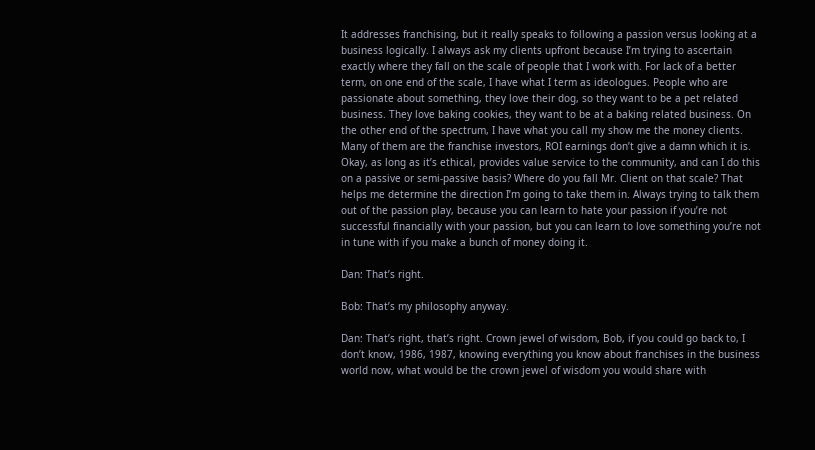It addresses franchising, but it really speaks to following a passion versus looking at a business logically. I always ask my clients upfront because I’m trying to ascertain exactly where they fall on the scale of people that I work with. For lack of a better term, on one end of the scale, I have what I term as ideologues. People who are passionate about something, they love their dog, so they want to be a pet related business. They love baking cookies, they want to be at a baking related business. On the other end of the spectrum, I have what you call my show me the money clients. Many of them are the franchise investors, ROI earnings don’t give a damn which it is. Okay, as long as it’s ethical, provides value service to the community, and can I do this on a passive or semi-passive basis? Where do you fall Mr. Client on that scale? That helps me determine the direction I’m going to take them in. Always trying to talk them out of the passion play, because you can learn to hate your passion if you’re not successful financially with your passion, but you can learn to love something you’re not in tune with if you make a bunch of money doing it.

Dan: That’s right.

Bob: That’s my philosophy anyway.

Dan: That’s right, that’s right. Crown jewel of wisdom, Bob, if you could go back to, I don’t know, 1986, 1987, knowing everything you know about franchises in the business world now, what would be the crown jewel of wisdom you would share with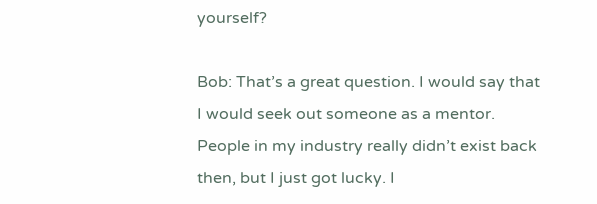yourself?

Bob: That’s a great question. I would say that I would seek out someone as a mentor. People in my industry really didn’t exist back then, but I just got lucky. I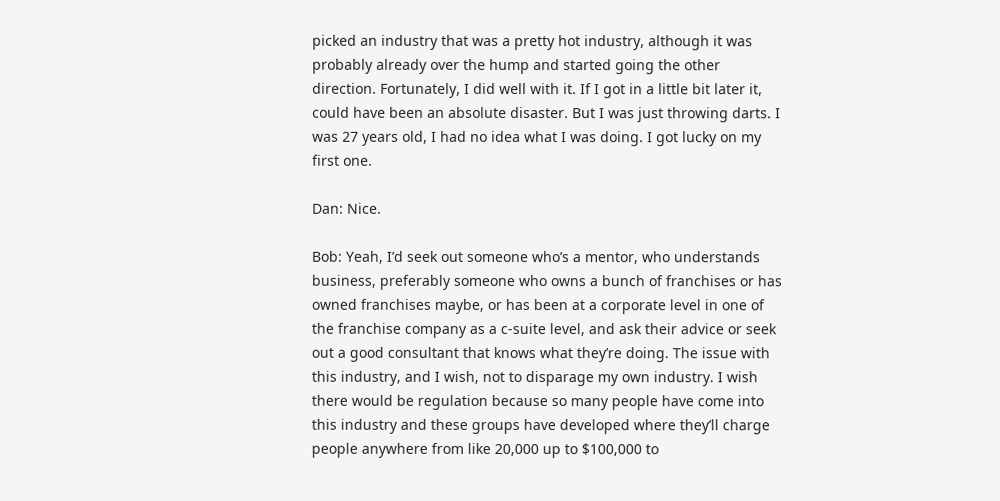picked an industry that was a pretty hot industry, although it was probably already over the hump and started going the other direction. Fortunately, I did well with it. If I got in a little bit later it, could have been an absolute disaster. But I was just throwing darts. I was 27 years old, I had no idea what I was doing. I got lucky on my first one.

Dan: Nice.

Bob: Yeah, I’d seek out someone who’s a mentor, who understands business, preferably someone who owns a bunch of franchises or has owned franchises maybe, or has been at a corporate level in one of the franchise company as a c-suite level, and ask their advice or seek out a good consultant that knows what they’re doing. The issue with this industry, and I wish, not to disparage my own industry. I wish there would be regulation because so many people have come into this industry and these groups have developed where they’ll charge people anywhere from like 20,000 up to $100,000 to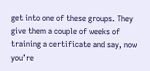get into one of these groups. They give them a couple of weeks of training a certificate and say, now you’re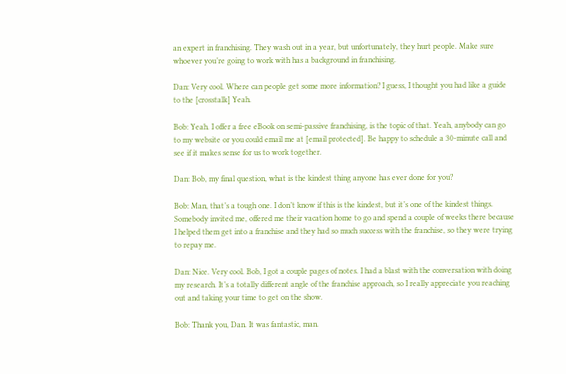an expert in franchising. They wash out in a year, but unfortunately, they hurt people. Make sure whoever you’re going to work with has a background in franchising.

Dan: Very cool. Where can people get some more information? I guess, I thought you had like a guide to the [crosstalk] Yeah.

Bob: Yeah. I offer a free eBook on semi-passive franchising, is the topic of that. Yeah, anybody can go to my website or you could email me at [email protected]. Be happy to schedule a 30-minute call and see if it makes sense for us to work together.

Dan: Bob, my final question, what is the kindest thing anyone has ever done for you?

Bob: Man, that’s a tough one. I don’t know if this is the kindest, but it’s one of the kindest things. Somebody invited me, offered me their vacation home to go and spend a couple of weeks there because I helped them get into a franchise and they had so much success with the franchise, so they were trying to repay me.

Dan: Nice. Very cool. Bob, I got a couple pages of notes. I had a blast with the conversation with doing my research. It’s a totally different angle of the franchise approach, so I really appreciate you reaching out and taking your time to get on the show.

Bob: Thank you, Dan. It was fantastic, man.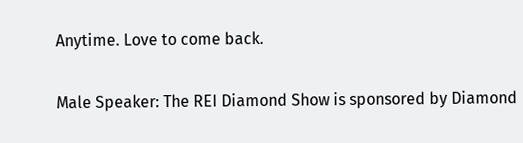Anytime. Love to come back.

Male Speaker: The REI Diamond Show is sponsored by Diamond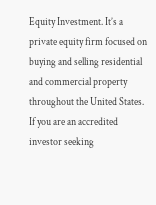Equity Investment. It’s a private equity firm focused on buying and selling residential and commercial property throughout the United States. If you are an accredited investor seeking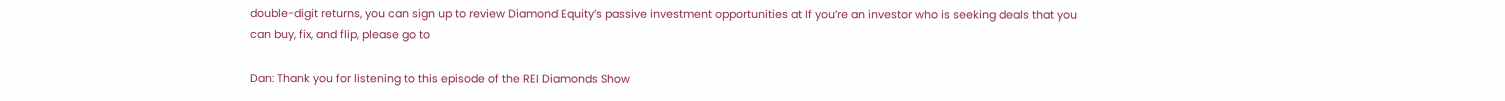double-digit returns, you can sign up to review Diamond Equity’s passive investment opportunities at If you’re an investor who is seeking deals that you can buy, fix, and flip, please go to

Dan: Thank you for listening to this episode of the REI Diamonds Show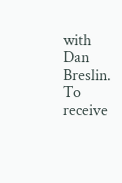with Dan Breslin. To receive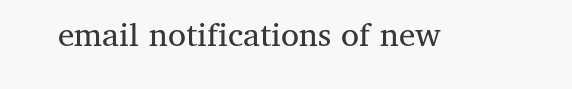email notifications of new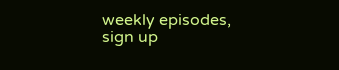weekly episodes, sign up